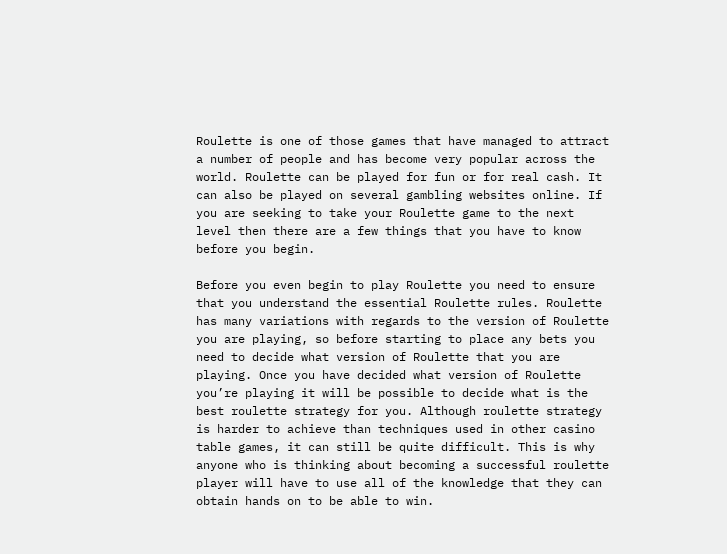Roulette is one of those games that have managed to attract a number of people and has become very popular across the world. Roulette can be played for fun or for real cash. It can also be played on several gambling websites online. If you are seeking to take your Roulette game to the next level then there are a few things that you have to know before you begin.

Before you even begin to play Roulette you need to ensure that you understand the essential Roulette rules. Roulette has many variations with regards to the version of Roulette you are playing, so before starting to place any bets you need to decide what version of Roulette that you are playing. Once you have decided what version of Roulette you’re playing it will be possible to decide what is the best roulette strategy for you. Although roulette strategy is harder to achieve than techniques used in other casino table games, it can still be quite difficult. This is why anyone who is thinking about becoming a successful roulette player will have to use all of the knowledge that they can obtain hands on to be able to win.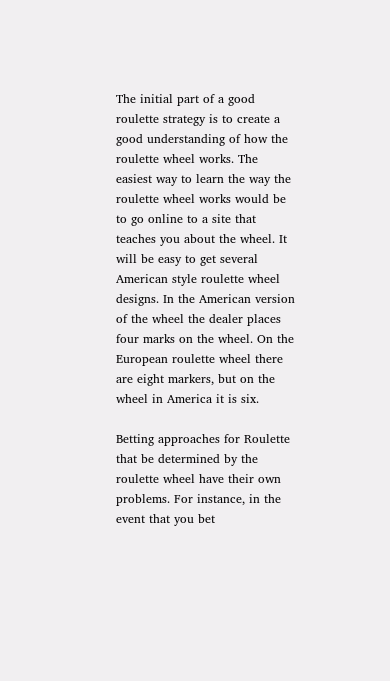The initial part of a good roulette strategy is to create a good understanding of how the roulette wheel works. The easiest way to learn the way the roulette wheel works would be to go online to a site that teaches you about the wheel. It will be easy to get several American style roulette wheel designs. In the American version of the wheel the dealer places four marks on the wheel. On the European roulette wheel there are eight markers, but on the wheel in America it is six.

Betting approaches for Roulette that be determined by the roulette wheel have their own problems. For instance, in the event that you bet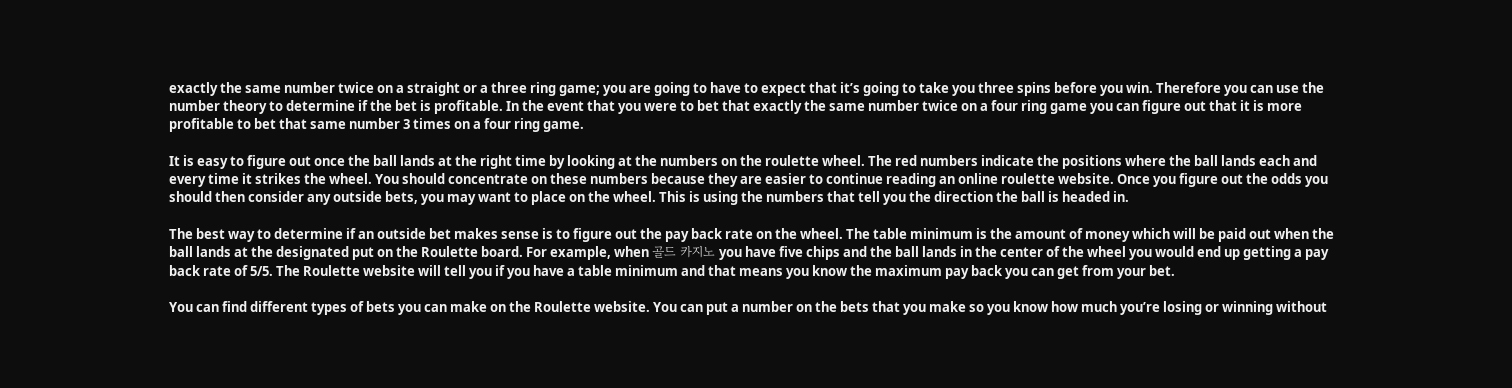exactly the same number twice on a straight or a three ring game; you are going to have to expect that it’s going to take you three spins before you win. Therefore you can use the number theory to determine if the bet is profitable. In the event that you were to bet that exactly the same number twice on a four ring game you can figure out that it is more profitable to bet that same number 3 times on a four ring game.

It is easy to figure out once the ball lands at the right time by looking at the numbers on the roulette wheel. The red numbers indicate the positions where the ball lands each and every time it strikes the wheel. You should concentrate on these numbers because they are easier to continue reading an online roulette website. Once you figure out the odds you should then consider any outside bets, you may want to place on the wheel. This is using the numbers that tell you the direction the ball is headed in.

The best way to determine if an outside bet makes sense is to figure out the pay back rate on the wheel. The table minimum is the amount of money which will be paid out when the ball lands at the designated put on the Roulette board. For example, when 골드 카지노 you have five chips and the ball lands in the center of the wheel you would end up getting a pay back rate of 5/5. The Roulette website will tell you if you have a table minimum and that means you know the maximum pay back you can get from your bet.

You can find different types of bets you can make on the Roulette website. You can put a number on the bets that you make so you know how much you’re losing or winning without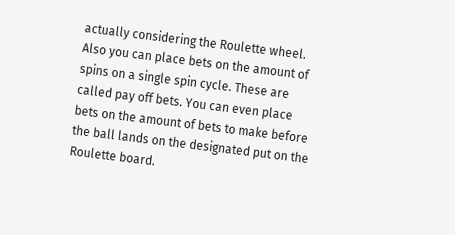actually considering the Roulette wheel. Also you can place bets on the amount of spins on a single spin cycle. These are called pay off bets. You can even place bets on the amount of bets to make before the ball lands on the designated put on the Roulette board.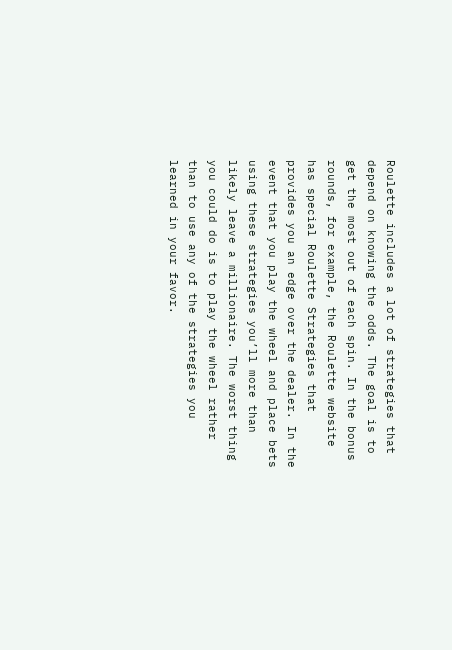Roulette includes a lot of strategies that depend on knowing the odds. The goal is to get the most out of each spin. In the bonus rounds, for example, the Roulette website has special Roulette Strategies that provides you an edge over the dealer. In the event that you play the wheel and place bets using these strategies you’ll more than likely leave a millionaire. The worst thing you could do is to play the wheel rather than to use any of the strategies you learned in your favor.